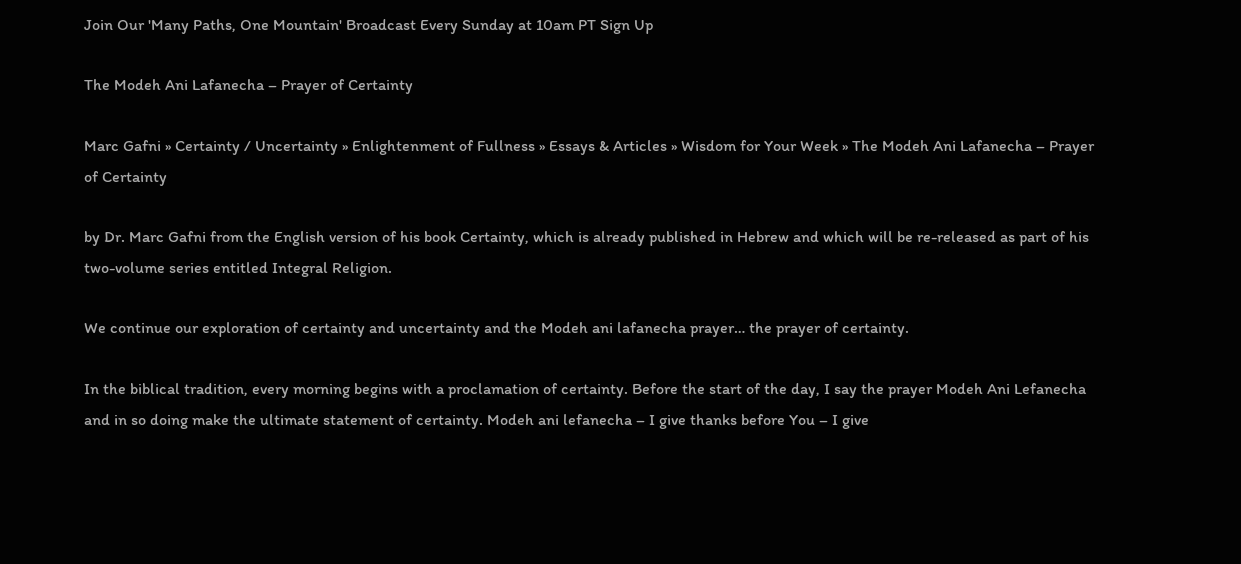Join Our 'Many Paths, One Mountain' Broadcast Every Sunday at 10am PT Sign Up

The Modeh Ani Lafanecha – Prayer of Certainty

Marc Gafni » Certainty / Uncertainty » Enlightenment of Fullness » Essays & Articles » Wisdom for Your Week » The Modeh Ani Lafanecha – Prayer of Certainty

by Dr. Marc Gafni from the English version of his book Certainty, which is already published in Hebrew and which will be re-released as part of his two-volume series entitled Integral Religion.

We continue our exploration of certainty and uncertainty and the Modeh ani lafanecha prayer… the prayer of certainty.

In the biblical tradition, every morning begins with a proclamation of certainty. Before the start of the day, I say the prayer Modeh Ani Lefanecha and in so doing make the ultimate statement of certainty. Modeh ani lefanecha – I give thanks before You – I give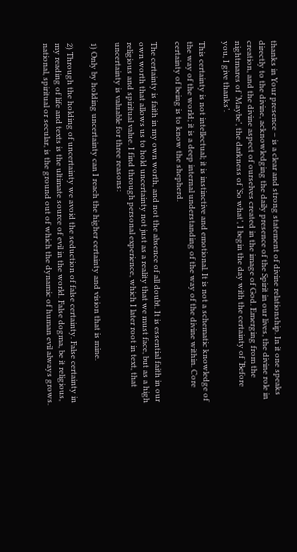thanks in Your presence – is a clear and strong statement of divine relationship. In it one speaks directly to the divine, acknowledging the daily presence of the Spirit in our lives, the divine role in creation, and the divine aspect of ourselves created in the image of God. Emerging from the nightmares of ‘Maybe’, the darkness of ‘So what’, I begin the day with the certainty of ‘Before you, I give thanks’.

This certainty is not intellectual; it is instinctive and emotional. It is not a schematic knowledge of the way of the world; it is a deep internal understanding of the way of the divine within. Core certainty of being is to know the shepherd.

The certainty is faith in my own worth, and not the absence of all doubt. It is essential faith in our own worth that allows us to hold uncertainty not just as a reality that we must face, but as a high religious and spiritual value. I find through personal experience, which I later root in text, that uncertainty is valuable for three reasons:

1) Only by holding uncertainty can I reach the higher certainty and vision that is mine.

2) Through the holding of uncertainty we avoid the seduction of false certainty. False certainty in my reading of life and texts is the ultimate source of evil in the world. False dogma, be it religious, national, spiritual or secular, is the ground out of which the dynamic of human evil always grows.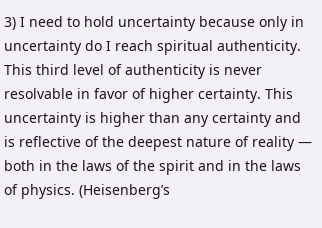3) I need to hold uncertainty because only in uncertainty do I reach spiritual authenticity. This third level of authenticity is never resolvable in favor of higher certainty. This uncertainty is higher than any certainty and is reflective of the deepest nature of reality — both in the laws of the spirit and in the laws of physics. (Heisenberg’s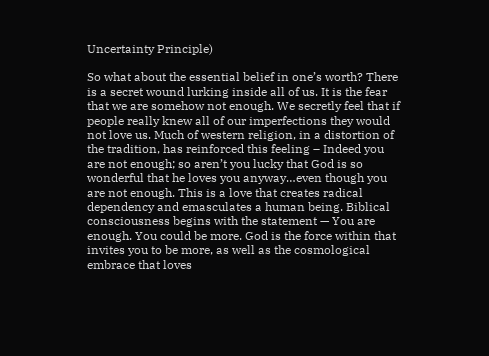Uncertainty Principle)

So what about the essential belief in one’s worth? There is a secret wound lurking inside all of us. It is the fear that we are somehow not enough. We secretly feel that if people really knew all of our imperfections they would not love us. Much of western religion, in a distortion of the tradition, has reinforced this feeling – Indeed you are not enough; so aren’t you lucky that God is so wonderful that he loves you anyway…even though you are not enough. This is a love that creates radical dependency and emasculates a human being. Biblical consciousness begins with the statement — You are enough. You could be more. God is the force within that invites you to be more, as well as the cosmological embrace that loves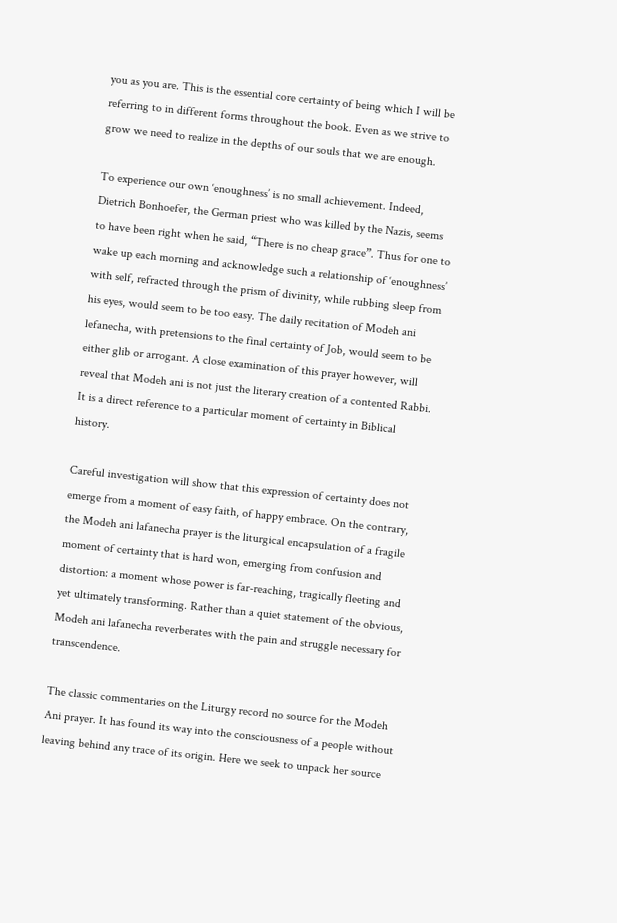you as you are. This is the essential core certainty of being which I will be referring to in different forms throughout the book. Even as we strive to grow we need to realize in the depths of our souls that we are enough.

To experience our own ‘enoughness’ is no small achievement. Indeed, Dietrich Bonhoefer, the German priest who was killed by the Nazis, seems to have been right when he said, “There is no cheap grace”. Thus for one to wake up each morning and acknowledge such a relationship of ‘enoughness’ with self, refracted through the prism of divinity, while rubbing sleep from his eyes, would seem to be too easy. The daily recitation of Modeh ani lefanecha, with pretensions to the final certainty of Job, would seem to be either glib or arrogant. A close examination of this prayer however, will reveal that Modeh ani is not just the literary creation of a contented Rabbi. It is a direct reference to a particular moment of certainty in Biblical history.

Careful investigation will show that this expression of certainty does not emerge from a moment of easy faith, of happy embrace. On the contrary, the Modeh ani lafanecha prayer is the liturgical encapsulation of a fragile moment of certainty that is hard won, emerging from confusion and distortion: a moment whose power is far-reaching, tragically fleeting and yet ultimately transforming. Rather than a quiet statement of the obvious, Modeh ani lafanecha reverberates with the pain and struggle necessary for transcendence.

The classic commentaries on the Liturgy record no source for the Modeh Ani prayer. It has found its way into the consciousness of a people without leaving behind any trace of its origin. Here we seek to unpack her source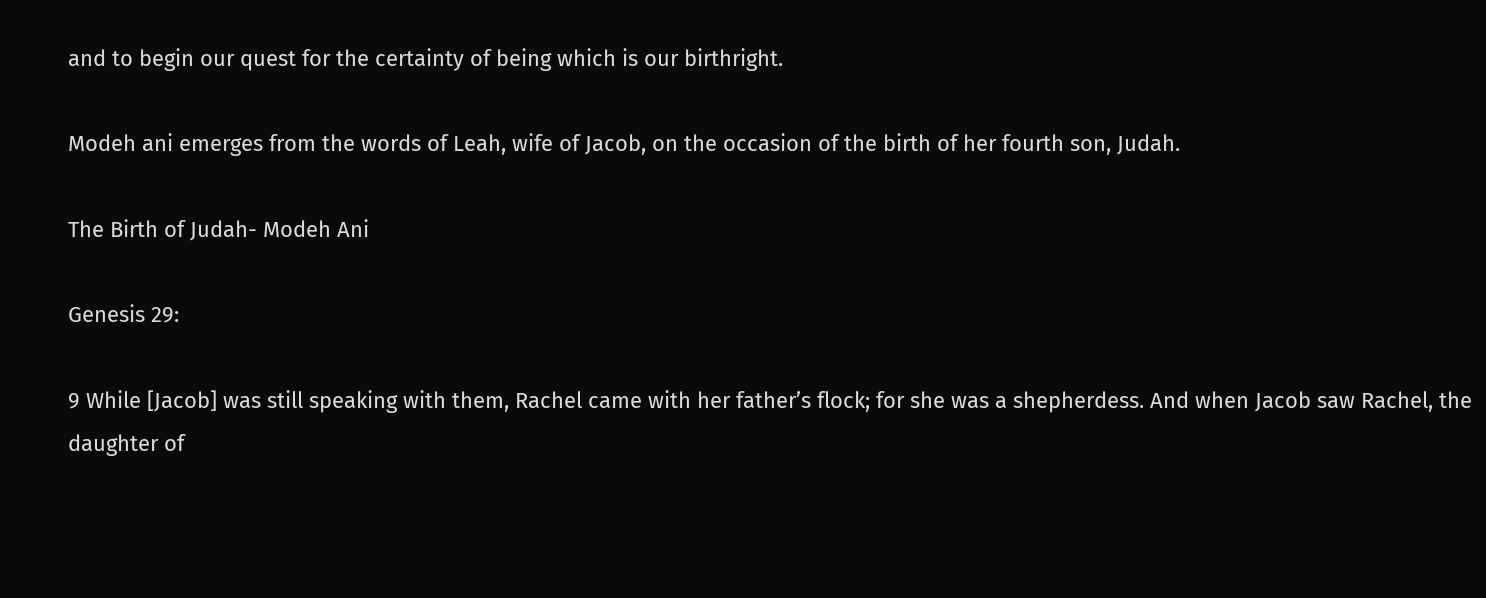and to begin our quest for the certainty of being which is our birthright.

Modeh ani emerges from the words of Leah, wife of Jacob, on the occasion of the birth of her fourth son, Judah.

The Birth of Judah- Modeh Ani

Genesis 29:

9 While [Jacob] was still speaking with them, Rachel came with her father’s flock; for she was a shepherdess. And when Jacob saw Rachel, the daughter of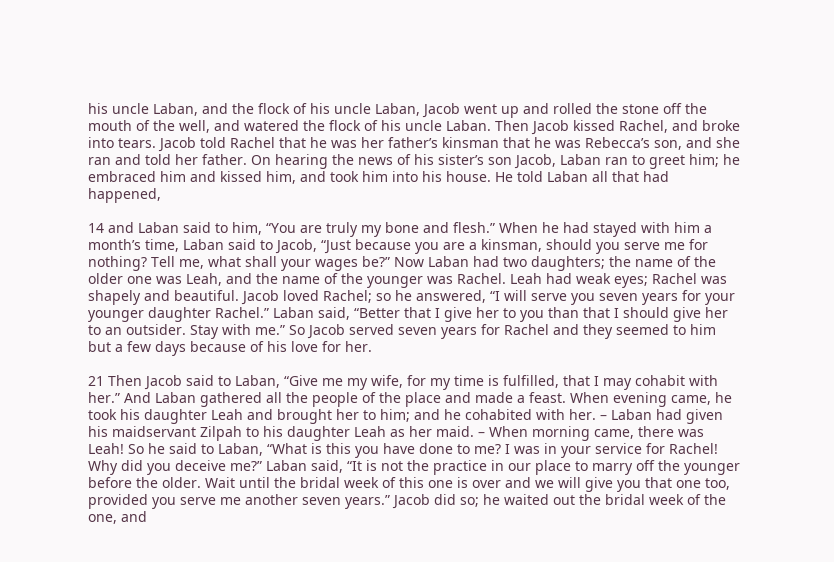his uncle Laban, and the flock of his uncle Laban, Jacob went up and rolled the stone off the mouth of the well, and watered the flock of his uncle Laban. Then Jacob kissed Rachel, and broke into tears. Jacob told Rachel that he was her father’s kinsman that he was Rebecca’s son, and she ran and told her father. On hearing the news of his sister’s son Jacob, Laban ran to greet him; he embraced him and kissed him, and took him into his house. He told Laban all that had happened,

14 and Laban said to him, “You are truly my bone and flesh.” When he had stayed with him a month’s time, Laban said to Jacob, “Just because you are a kinsman, should you serve me for nothing? Tell me, what shall your wages be?” Now Laban had two daughters; the name of the older one was Leah, and the name of the younger was Rachel. Leah had weak eyes; Rachel was shapely and beautiful. Jacob loved Rachel; so he answered, “I will serve you seven years for your younger daughter Rachel.” Laban said, “Better that I give her to you than that I should give her to an outsider. Stay with me.” So Jacob served seven years for Rachel and they seemed to him but a few days because of his love for her.

21 Then Jacob said to Laban, “Give me my wife, for my time is fulfilled, that I may cohabit with her.” And Laban gathered all the people of the place and made a feast. When evening came, he took his daughter Leah and brought her to him; and he cohabited with her. – Laban had given his maidservant Zilpah to his daughter Leah as her maid. – When morning came, there was Leah! So he said to Laban, “What is this you have done to me? I was in your service for Rachel! Why did you deceive me?” Laban said, “It is not the practice in our place to marry off the younger before the older. Wait until the bridal week of this one is over and we will give you that one too, provided you serve me another seven years.” Jacob did so; he waited out the bridal week of the one, and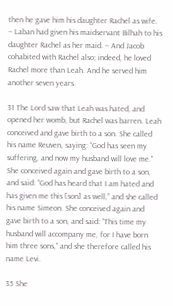then he gave him his daughter Rachel as wife. – Laban had given his maidservant Bilhah to his daughter Rachel as her maid. – And Jacob cohabited with Rachel also; indeed, he loved Rachel more than Leah. And he served him another seven years.

31 The Lord saw that Leah was hated, and opened her womb, but Rachel was barren. Leah conceived and gave birth to a son. She called his name Reuven, saying: “God has seen my suffering, and now my husband will love me.” She conceived again and gave birth to a son, and said: “God has heard that I am hated and has given me this [son] as well,” and she called his name Simeon. She conceived again and gave birth to a son, and said: “This time my husband will accompany me, for I have born him three sons,” and she therefore called his name Levi.

35 She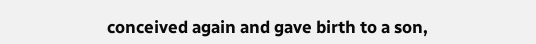conceived again and gave birth to a son,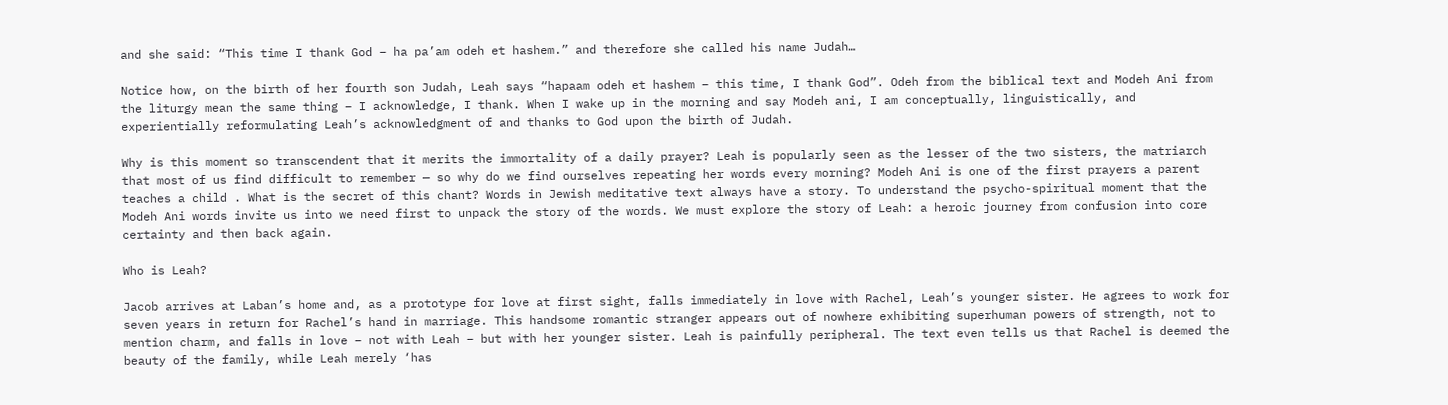and she said: “This time I thank God – ha pa’am odeh et hashem.” and therefore she called his name Judah…

Notice how, on the birth of her fourth son Judah, Leah says “hapaam odeh et hashem – this time, I thank God”. Odeh from the biblical text and Modeh Ani from the liturgy mean the same thing – I acknowledge, I thank. When I wake up in the morning and say Modeh ani, I am conceptually, linguistically, and experientially reformulating Leah’s acknowledgment of and thanks to God upon the birth of Judah.

Why is this moment so transcendent that it merits the immortality of a daily prayer? Leah is popularly seen as the lesser of the two sisters, the matriarch that most of us find difficult to remember — so why do we find ourselves repeating her words every morning? Modeh Ani is one of the first prayers a parent teaches a child . What is the secret of this chant? Words in Jewish meditative text always have a story. To understand the psycho-spiritual moment that the Modeh Ani words invite us into we need first to unpack the story of the words. We must explore the story of Leah: a heroic journey from confusion into core certainty and then back again.

Who is Leah?

Jacob arrives at Laban’s home and, as a prototype for love at first sight, falls immediately in love with Rachel, Leah’s younger sister. He agrees to work for seven years in return for Rachel’s hand in marriage. This handsome romantic stranger appears out of nowhere exhibiting superhuman powers of strength, not to mention charm, and falls in love – not with Leah – but with her younger sister. Leah is painfully peripheral. The text even tells us that Rachel is deemed the beauty of the family, while Leah merely ‘has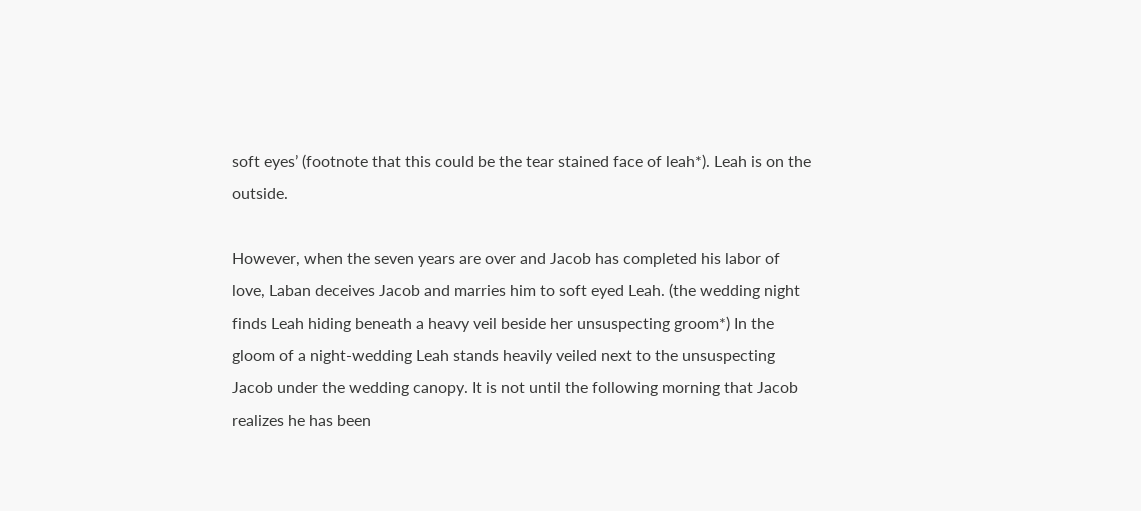soft eyes’ (footnote that this could be the tear stained face of leah*). Leah is on the outside.

However, when the seven years are over and Jacob has completed his labor of love, Laban deceives Jacob and marries him to soft eyed Leah. (the wedding night finds Leah hiding beneath a heavy veil beside her unsuspecting groom*) In the gloom of a night-wedding Leah stands heavily veiled next to the unsuspecting Jacob under the wedding canopy. It is not until the following morning that Jacob realizes he has been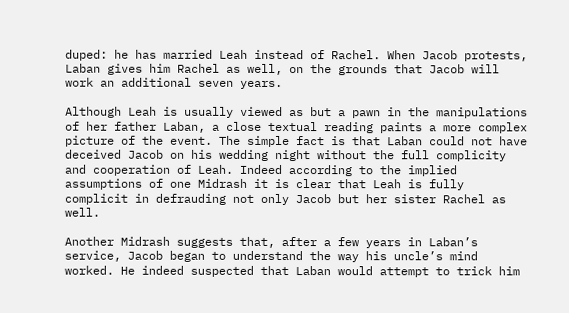duped: he has married Leah instead of Rachel. When Jacob protests, Laban gives him Rachel as well, on the grounds that Jacob will work an additional seven years.

Although Leah is usually viewed as but a pawn in the manipulations of her father Laban, a close textual reading paints a more complex picture of the event. The simple fact is that Laban could not have deceived Jacob on his wedding night without the full complicity and cooperation of Leah. Indeed according to the implied assumptions of one Midrash it is clear that Leah is fully complicit in defrauding not only Jacob but her sister Rachel as well.

Another Midrash suggests that, after a few years in Laban’s service, Jacob began to understand the way his uncle’s mind worked. He indeed suspected that Laban would attempt to trick him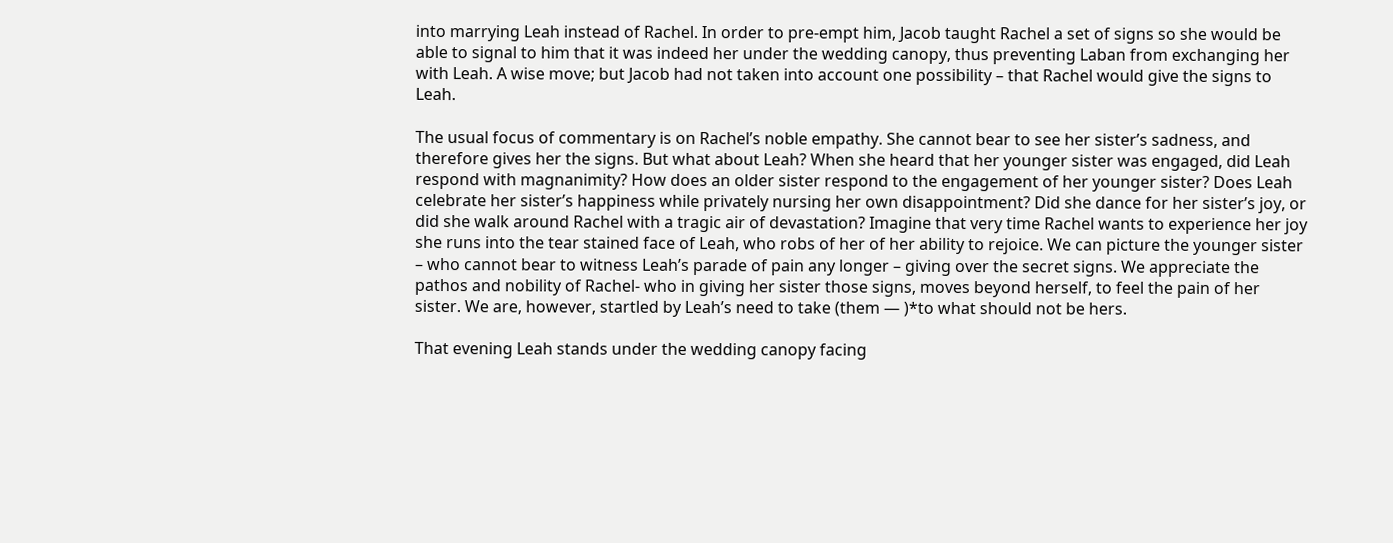into marrying Leah instead of Rachel. In order to pre-empt him, Jacob taught Rachel a set of signs so she would be able to signal to him that it was indeed her under the wedding canopy, thus preventing Laban from exchanging her with Leah. A wise move; but Jacob had not taken into account one possibility – that Rachel would give the signs to Leah.

The usual focus of commentary is on Rachel’s noble empathy. She cannot bear to see her sister’s sadness, and therefore gives her the signs. But what about Leah? When she heard that her younger sister was engaged, did Leah respond with magnanimity? How does an older sister respond to the engagement of her younger sister? Does Leah celebrate her sister’s happiness while privately nursing her own disappointment? Did she dance for her sister’s joy, or did she walk around Rachel with a tragic air of devastation? Imagine that very time Rachel wants to experience her joy she runs into the tear stained face of Leah, who robs of her of her ability to rejoice. We can picture the younger sister – who cannot bear to witness Leah’s parade of pain any longer – giving over the secret signs. We appreciate the pathos and nobility of Rachel- who in giving her sister those signs, moves beyond herself, to feel the pain of her sister. We are, however, startled by Leah’s need to take (them — )*to what should not be hers.

That evening Leah stands under the wedding canopy facing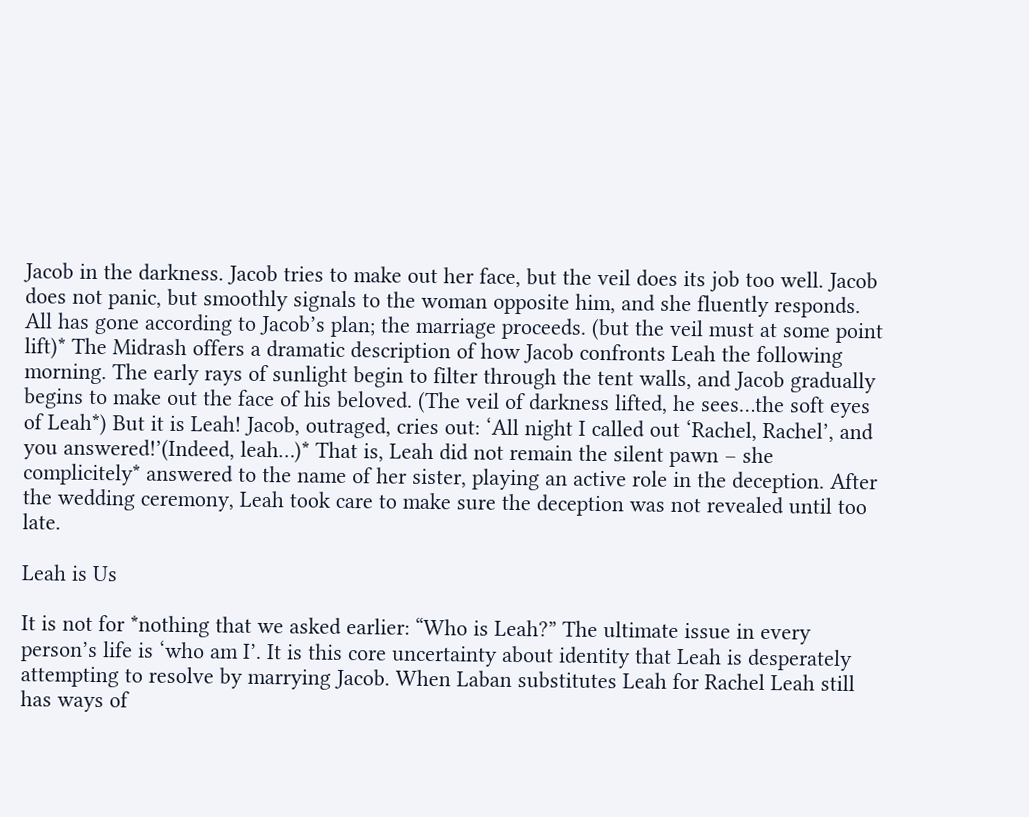Jacob in the darkness. Jacob tries to make out her face, but the veil does its job too well. Jacob does not panic, but smoothly signals to the woman opposite him, and she fluently responds. All has gone according to Jacob’s plan; the marriage proceeds. (but the veil must at some point lift)* The Midrash offers a dramatic description of how Jacob confronts Leah the following morning. The early rays of sunlight begin to filter through the tent walls, and Jacob gradually begins to make out the face of his beloved. (The veil of darkness lifted, he sees…the soft eyes of Leah*) But it is Leah! Jacob, outraged, cries out: ‘All night I called out ‘Rachel, Rachel’, and you answered!’(Indeed, leah…)* That is, Leah did not remain the silent pawn – she complicitely* answered to the name of her sister, playing an active role in the deception. After the wedding ceremony, Leah took care to make sure the deception was not revealed until too late.

Leah is Us

It is not for *nothing that we asked earlier: “Who is Leah?” The ultimate issue in every person’s life is ‘who am I’. It is this core uncertainty about identity that Leah is desperately attempting to resolve by marrying Jacob. When Laban substitutes Leah for Rachel Leah still has ways of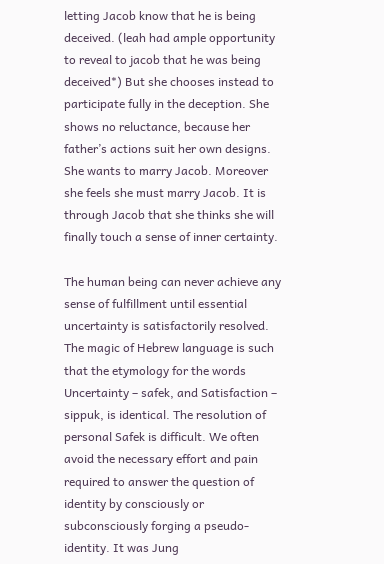letting Jacob know that he is being deceived. (leah had ample opportunity to reveal to jacob that he was being deceived*) But she chooses instead to participate fully in the deception. She shows no reluctance, because her father’s actions suit her own designs. She wants to marry Jacob. Moreover she feels she must marry Jacob. It is through Jacob that she thinks she will finally touch a sense of inner certainty.

The human being can never achieve any sense of fulfillment until essential uncertainty is satisfactorily resolved. The magic of Hebrew language is such that the etymology for the words Uncertainty – safek, and Satisfaction – sippuk, is identical. The resolution of personal Safek is difficult. We often avoid the necessary effort and pain required to answer the question of identity by consciously or subconsciously forging a pseudo-identity. It was Jung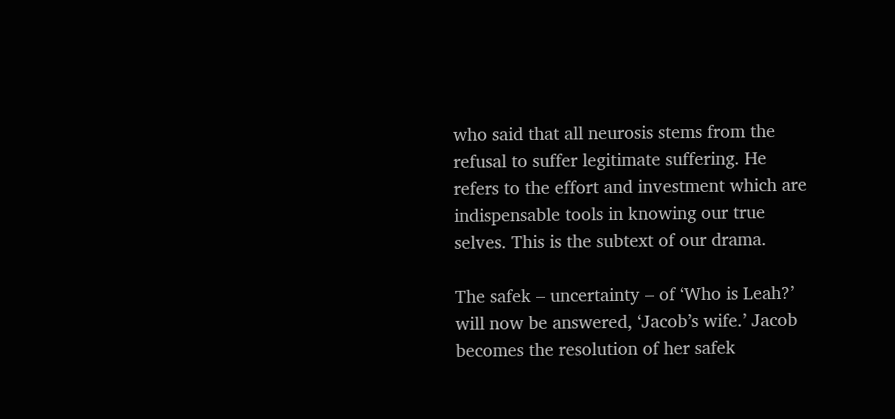who said that all neurosis stems from the refusal to suffer legitimate suffering. He refers to the effort and investment which are indispensable tools in knowing our true selves. This is the subtext of our drama.

The safek – uncertainty – of ‘Who is Leah?’ will now be answered, ‘Jacob’s wife.’ Jacob becomes the resolution of her safek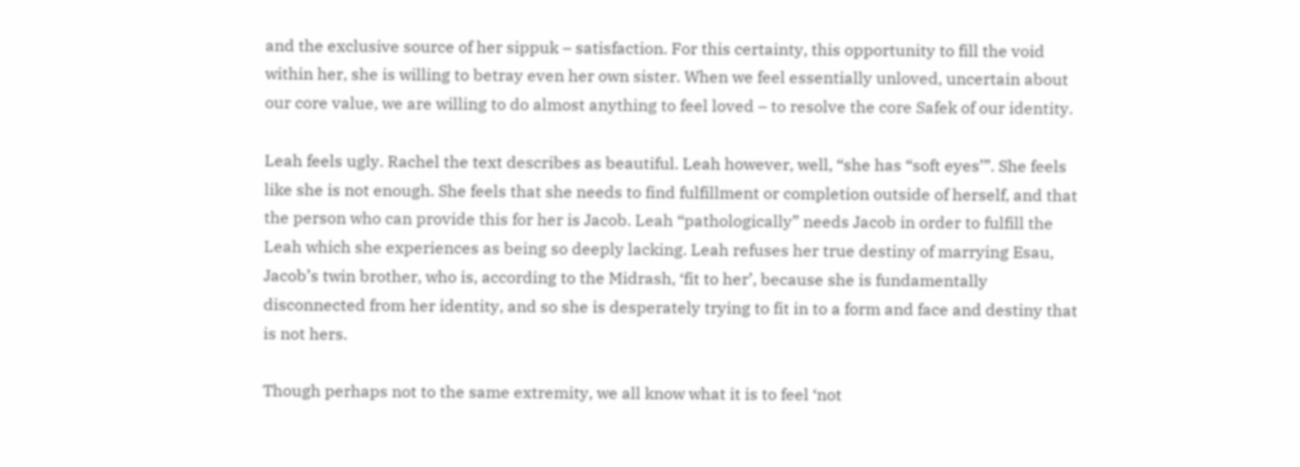and the exclusive source of her sippuk – satisfaction. For this certainty, this opportunity to fill the void within her, she is willing to betray even her own sister. When we feel essentially unloved, uncertain about our core value, we are willing to do almost anything to feel loved – to resolve the core Safek of our identity.

Leah feels ugly. Rachel the text describes as beautiful. Leah however, well, “she has “soft eyes’”. She feels like she is not enough. She feels that she needs to find fulfillment or completion outside of herself, and that the person who can provide this for her is Jacob. Leah “pathologically” needs Jacob in order to fulfill the Leah which she experiences as being so deeply lacking. Leah refuses her true destiny of marrying Esau, Jacob’s twin brother, who is, according to the Midrash, ‘fit to her’, because she is fundamentally disconnected from her identity, and so she is desperately trying to fit in to a form and face and destiny that is not hers.

Though perhaps not to the same extremity, we all know what it is to feel ‘not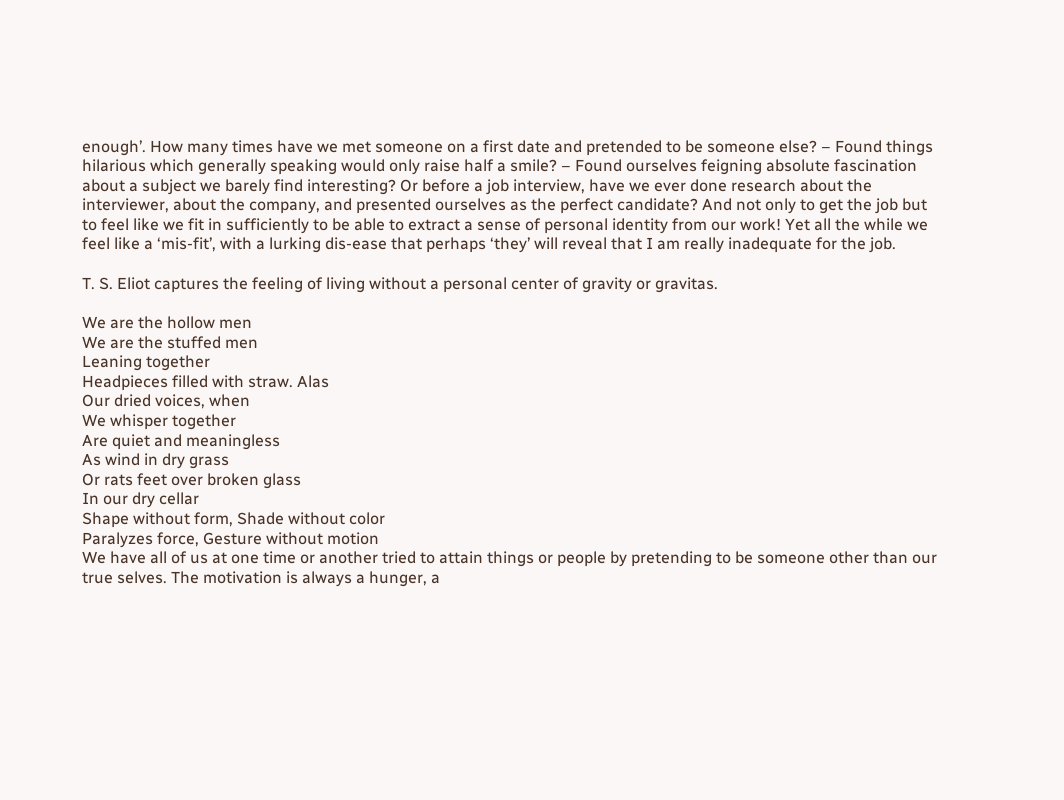enough’. How many times have we met someone on a first date and pretended to be someone else? – Found things hilarious which generally speaking would only raise half a smile? – Found ourselves feigning absolute fascination about a subject we barely find interesting? Or before a job interview, have we ever done research about the interviewer, about the company, and presented ourselves as the perfect candidate? And not only to get the job but to feel like we fit in sufficiently to be able to extract a sense of personal identity from our work! Yet all the while we feel like a ‘mis-fit’, with a lurking dis-ease that perhaps ‘they’ will reveal that I am really inadequate for the job.

T. S. Eliot captures the feeling of living without a personal center of gravity or gravitas.

We are the hollow men
We are the stuffed men
Leaning together
Headpieces filled with straw. Alas
Our dried voices, when
We whisper together
Are quiet and meaningless
As wind in dry grass
Or rats feet over broken glass
In our dry cellar
Shape without form, Shade without color
Paralyzes force, Gesture without motion
We have all of us at one time or another tried to attain things or people by pretending to be someone other than our true selves. The motivation is always a hunger, a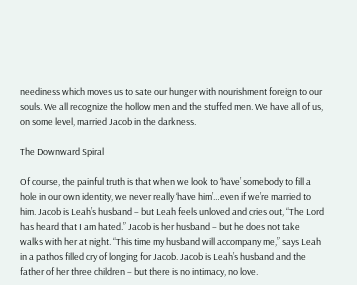neediness which moves us to sate our hunger with nourishment foreign to our souls. We all recognize the hollow men and the stuffed men. We have all of us, on some level, married Jacob in the darkness.

The Downward Spiral

Of course, the painful truth is that when we look to ‘have’ somebody to fill a hole in our own identity, we never really ‘have him’…even if we’re married to him. Jacob is Leah’s husband – but Leah feels unloved and cries out, “The Lord has heard that I am hated.” Jacob is her husband – but he does not take walks with her at night. “This time my husband will accompany me,” says Leah in a pathos filled cry of longing for Jacob. Jacob is Leah’s husband and the father of her three children – but there is no intimacy, no love.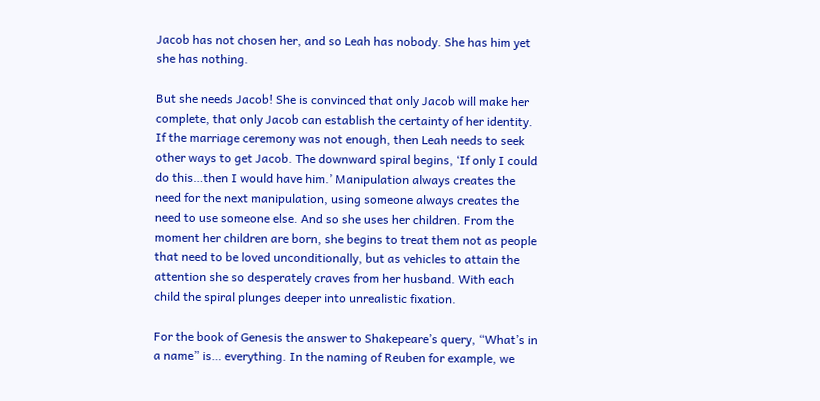Jacob has not chosen her, and so Leah has nobody. She has him yet she has nothing.

But she needs Jacob! She is convinced that only Jacob will make her complete, that only Jacob can establish the certainty of her identity. If the marriage ceremony was not enough, then Leah needs to seek other ways to get Jacob. The downward spiral begins, ‘If only I could do this…then I would have him.’ Manipulation always creates the need for the next manipulation, using someone always creates the need to use someone else. And so she uses her children. From the moment her children are born, she begins to treat them not as people that need to be loved unconditionally, but as vehicles to attain the attention she so desperately craves from her husband. With each child the spiral plunges deeper into unrealistic fixation.

For the book of Genesis the answer to Shakepeare’s query, “What’s in a name” is… everything. In the naming of Reuben for example, we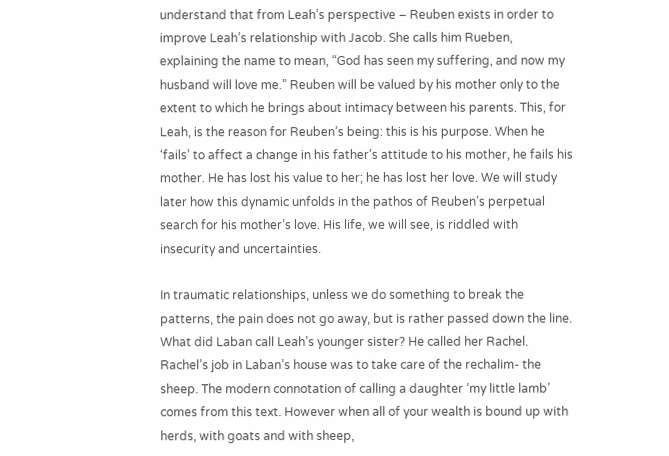understand that from Leah’s perspective – Reuben exists in order to improve Leah’s relationship with Jacob. She calls him Rueben, explaining the name to mean, “God has seen my suffering, and now my husband will love me.” Reuben will be valued by his mother only to the extent to which he brings about intimacy between his parents. This, for Leah, is the reason for Reuben’s being: this is his purpose. When he ‘fails’ to affect a change in his father’s attitude to his mother, he fails his mother. He has lost his value to her; he has lost her love. We will study later how this dynamic unfolds in the pathos of Reuben’s perpetual search for his mother’s love. His life, we will see, is riddled with insecurity and uncertainties.

In traumatic relationships, unless we do something to break the patterns, the pain does not go away, but is rather passed down the line. What did Laban call Leah’s younger sister? He called her Rachel. Rachel’s job in Laban’s house was to take care of the rechalim- the sheep. The modern connotation of calling a daughter ‘my little lamb’ comes from this text. However when all of your wealth is bound up with herds, with goats and with sheep,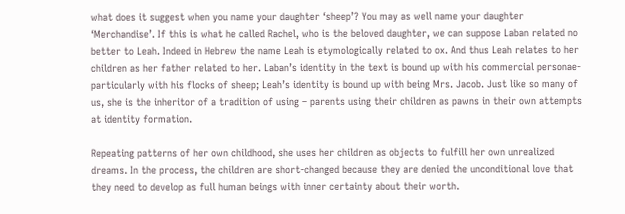what does it suggest when you name your daughter ‘sheep’? You may as well name your daughter ‘Merchandise’. If this is what he called Rachel, who is the beloved daughter, we can suppose Laban related no better to Leah. Indeed in Hebrew the name Leah is etymologically related to ox. And thus Leah relates to her children as her father related to her. Laban’s identity in the text is bound up with his commercial personae- particularly with his flocks of sheep; Leah’s identity is bound up with being Mrs. Jacob. Just like so many of us, she is the inheritor of a tradition of using – parents using their children as pawns in their own attempts at identity formation.

Repeating patterns of her own childhood, she uses her children as objects to fulfill her own unrealized dreams. In the process, the children are short-changed because they are denied the unconditional love that they need to develop as full human beings with inner certainty about their worth.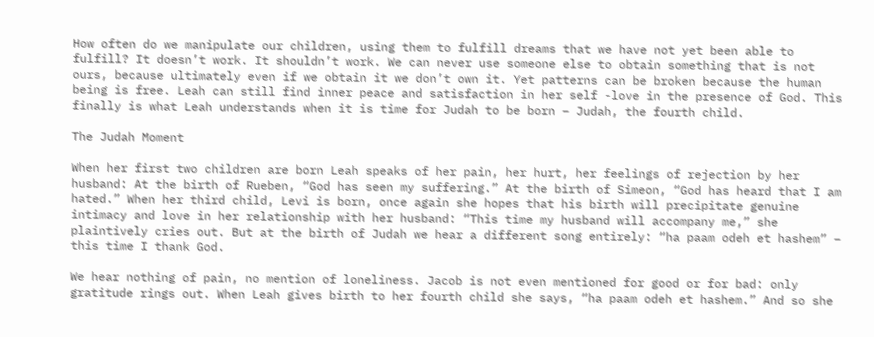How often do we manipulate our children, using them to fulfill dreams that we have not yet been able to fulfill? It doesn’t work. It shouldn’t work. We can never use someone else to obtain something that is not ours, because ultimately even if we obtain it we don’t own it. Yet patterns can be broken because the human being is free. Leah can still find inner peace and satisfaction in her self -love in the presence of God. This finally is what Leah understands when it is time for Judah to be born – Judah, the fourth child.

The Judah Moment

When her first two children are born Leah speaks of her pain, her hurt, her feelings of rejection by her husband: At the birth of Rueben, “God has seen my suffering.” At the birth of Simeon, “God has heard that I am hated.” When her third child, Levi is born, once again she hopes that his birth will precipitate genuine intimacy and love in her relationship with her husband: “This time my husband will accompany me,” she plaintively cries out. But at the birth of Judah we hear a different song entirely: “ha paam odeh et hashem” – this time I thank God.

We hear nothing of pain, no mention of loneliness. Jacob is not even mentioned for good or for bad: only gratitude rings out. When Leah gives birth to her fourth child she says, “ha paam odeh et hashem.” And so she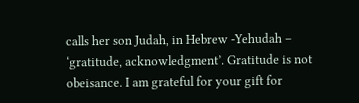calls her son Judah, in Hebrew -Yehudah – ‘gratitude, acknowledgment’. Gratitude is not obeisance. I am grateful for your gift for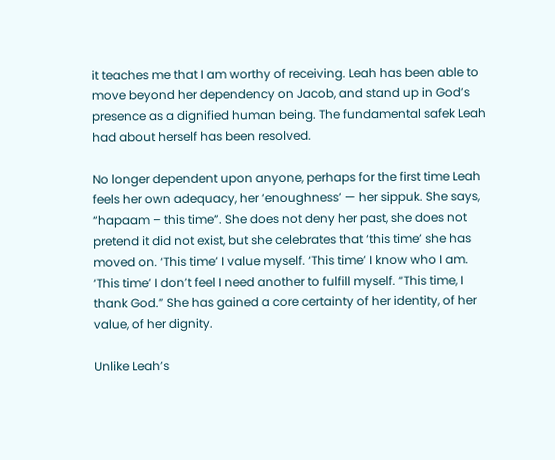it teaches me that I am worthy of receiving. Leah has been able to move beyond her dependency on Jacob, and stand up in God’s presence as a dignified human being. The fundamental safek Leah had about herself has been resolved.

No longer dependent upon anyone, perhaps for the first time Leah feels her own adequacy, her ‘enoughness’ — her sippuk. She says, “hapaam – this time”. She does not deny her past, she does not pretend it did not exist, but she celebrates that ‘this time’ she has moved on. ‘This time’ I value myself. ‘This time’ I know who I am. ‘This time’ I don’t feel I need another to fulfill myself. “This time, I thank God.” She has gained a core certainty of her identity, of her value, of her dignity.

Unlike Leah’s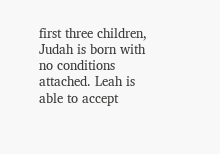first three children, Judah is born with no conditions attached. Leah is able to accept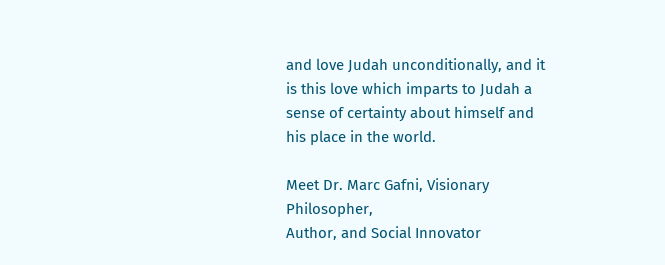and love Judah unconditionally, and it is this love which imparts to Judah a sense of certainty about himself and his place in the world.

Meet Dr. Marc Gafni, Visionary Philosopher,
Author, and Social Innovator